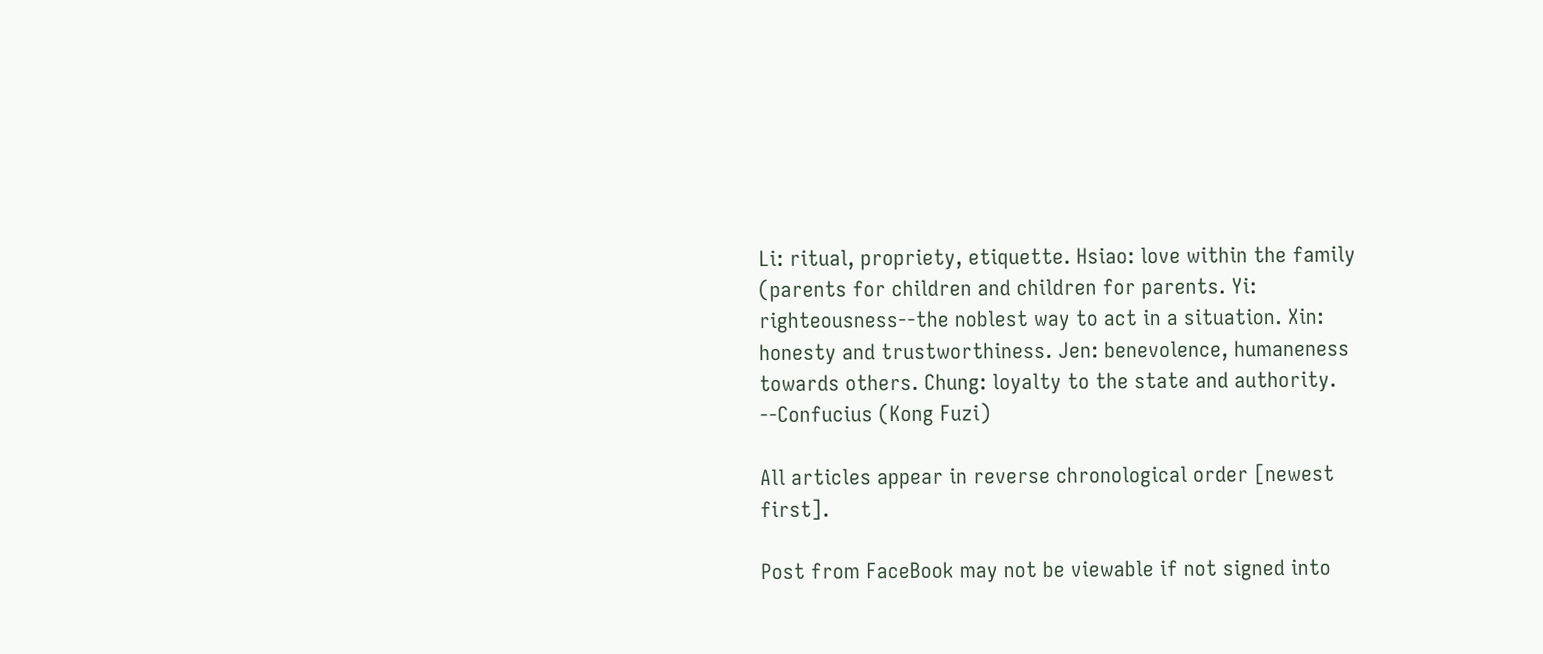Li: ritual, propriety, etiquette. Hsiao: love within the family (parents for children and children for parents. Yi: righteousness--the noblest way to act in a situation. Xin: honesty and trustworthiness. Jen: benevolence, humaneness towards others. Chung: loyalty to the state and authority. --Confucius (Kong Fuzi)

All articles appear in reverse chronological order [newest first].

Post from FaceBook may not be viewable if not signed into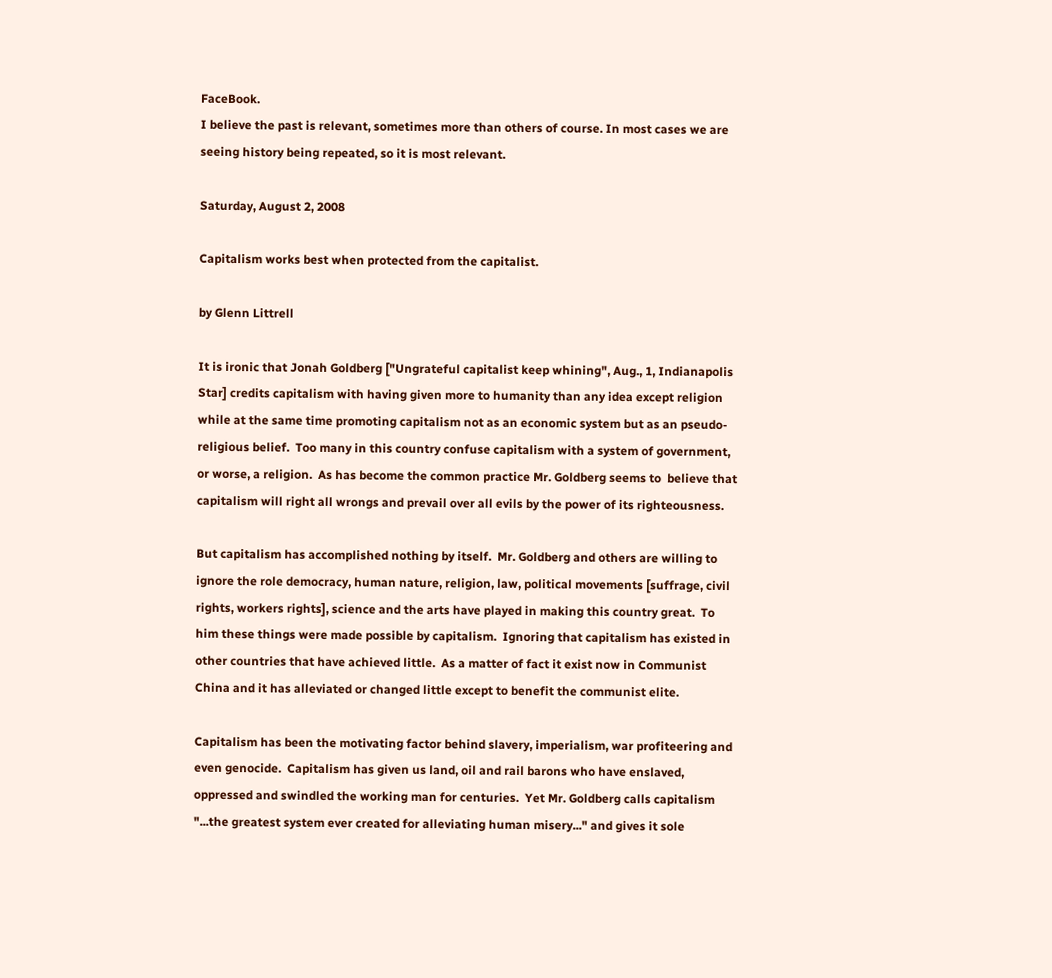FaceBook.
I believe the past is relevant, sometimes more than others of course. In most cases we are seeing history being repeated, so it is most relevant.

Saturday, August 2, 2008

Capitalism works best when protected from the capitalist.

by Glenn Littrell

It is ironic that Jonah Goldberg ["Ungrateful capitalist keep whining", Aug., 1, Indianapolis Star] credits capitalism with having given more to humanity than any idea except religion while at the same time promoting capitalism not as an economic system but as an pseudo-religious belief.  Too many in this country confuse capitalism with a system of government, or worse, a religion.  As has become the common practice Mr. Goldberg seems to  believe that capitalism will right all wrongs and prevail over all evils by the power of its righteousness.

But capitalism has accomplished nothing by itself.  Mr. Goldberg and others are willing to ignore the role democracy, human nature, religion, law, political movements [suffrage, civil rights, workers rights], science and the arts have played in making this country great.  To him these things were made possible by capitalism.  Ignoring that capitalism has existed in other countries that have achieved little.  As a matter of fact it exist now in Communist China and it has alleviated or changed little except to benefit the communist elite.

Capitalism has been the motivating factor behind slavery, imperialism, war profiteering and even genocide.  Capitalism has given us land, oil and rail barons who have enslaved, oppressed and swindled the working man for centuries.  Yet Mr. Goldberg calls capitalism "...the greatest system ever created for alleviating human misery..." and gives it sole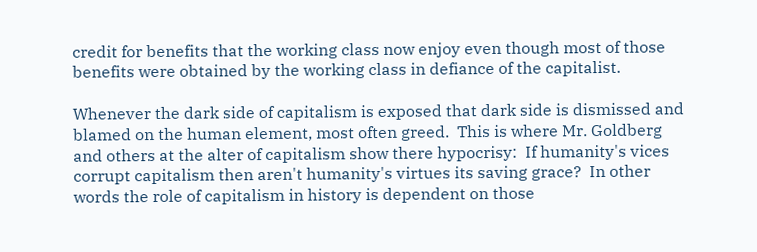credit for benefits that the working class now enjoy even though most of those benefits were obtained by the working class in defiance of the capitalist.

Whenever the dark side of capitalism is exposed that dark side is dismissed and blamed on the human element, most often greed.  This is where Mr. Goldberg and others at the alter of capitalism show there hypocrisy:  If humanity's vices corrupt capitalism then aren't humanity's virtues its saving grace?  In other words the role of capitalism in history is dependent on those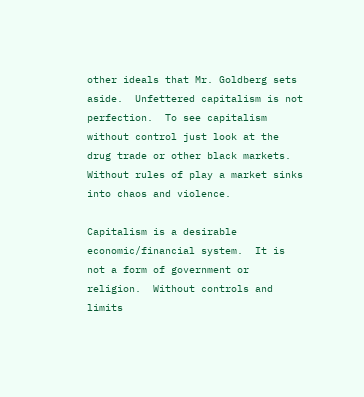other ideals that Mr. Goldberg sets aside.  Unfettered capitalism is not perfection.  To see capitalism without control just look at the drug trade or other black markets.  Without rules of play a market sinks into chaos and violence.

Capitalism is a desirable economic/financial system.  It is not a form of government or religion.  Without controls and limits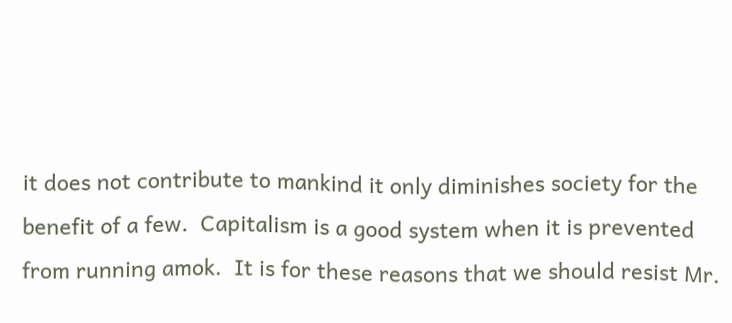it does not contribute to mankind it only diminishes society for the benefit of a few.  Capitalism is a good system when it is prevented from running amok.  It is for these reasons that we should resist Mr.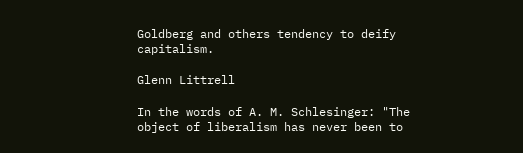Goldberg and others tendency to deify capitalism.

Glenn Littrell

In the words of A. M. Schlesinger: "The object of liberalism has never been to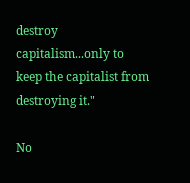destroy capitalism...only to keep the capitalist from destroying it."

No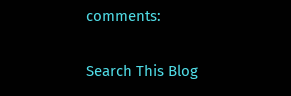comments:

Search This Blog